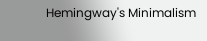Hemingway's Minimalism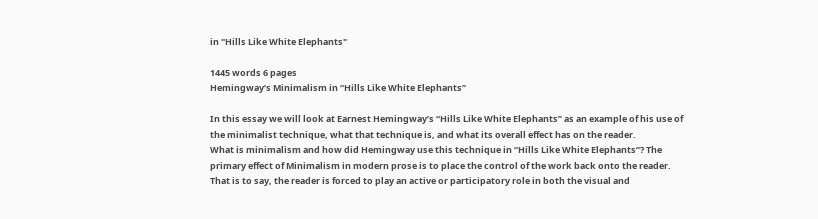in "Hills Like White Elephants"

1445 words 6 pages
Hemingway’s Minimalism in “Hills Like White Elephants”

In this essay we will look at Earnest Hemingway’s “Hills Like White Elephants” as an example of his use of the minimalist technique, what that technique is, and what its overall effect has on the reader.
What is minimalism and how did Hemingway use this technique in “Hills Like White Elephants”? The primary effect of Minimalism in modern prose is to place the control of the work back onto the reader. That is to say, the reader is forced to play an active or participatory role in both the visual and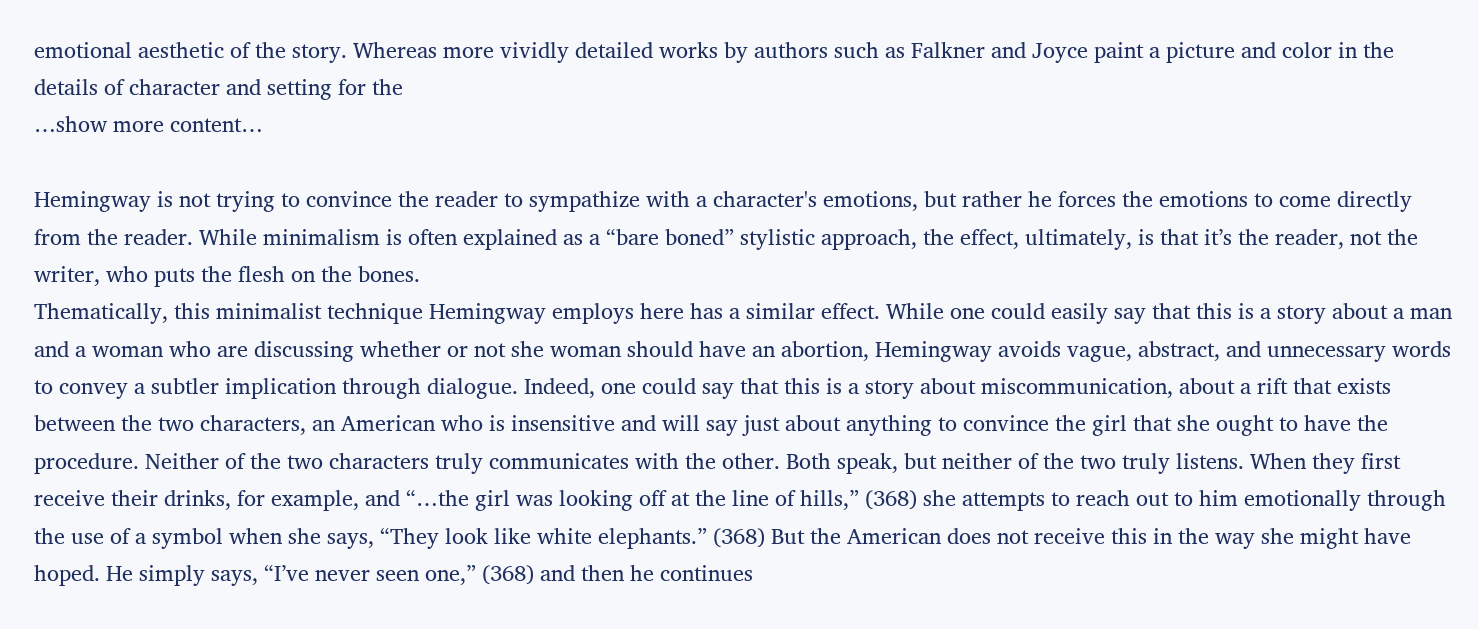emotional aesthetic of the story. Whereas more vividly detailed works by authors such as Falkner and Joyce paint a picture and color in the details of character and setting for the
…show more content…

Hemingway is not trying to convince the reader to sympathize with a character's emotions, but rather he forces the emotions to come directly from the reader. While minimalism is often explained as a “bare boned” stylistic approach, the effect, ultimately, is that it’s the reader, not the writer, who puts the flesh on the bones.
Thematically, this minimalist technique Hemingway employs here has a similar effect. While one could easily say that this is a story about a man and a woman who are discussing whether or not she woman should have an abortion, Hemingway avoids vague, abstract, and unnecessary words to convey a subtler implication through dialogue. Indeed, one could say that this is a story about miscommunication, about a rift that exists between the two characters, an American who is insensitive and will say just about anything to convince the girl that she ought to have the procedure. Neither of the two characters truly communicates with the other. Both speak, but neither of the two truly listens. When they first receive their drinks, for example, and “…the girl was looking off at the line of hills,” (368) she attempts to reach out to him emotionally through the use of a symbol when she says, “They look like white elephants.” (368) But the American does not receive this in the way she might have hoped. He simply says, “I’ve never seen one,” (368) and then he continues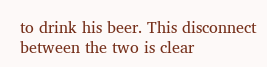to drink his beer. This disconnect between the two is clear